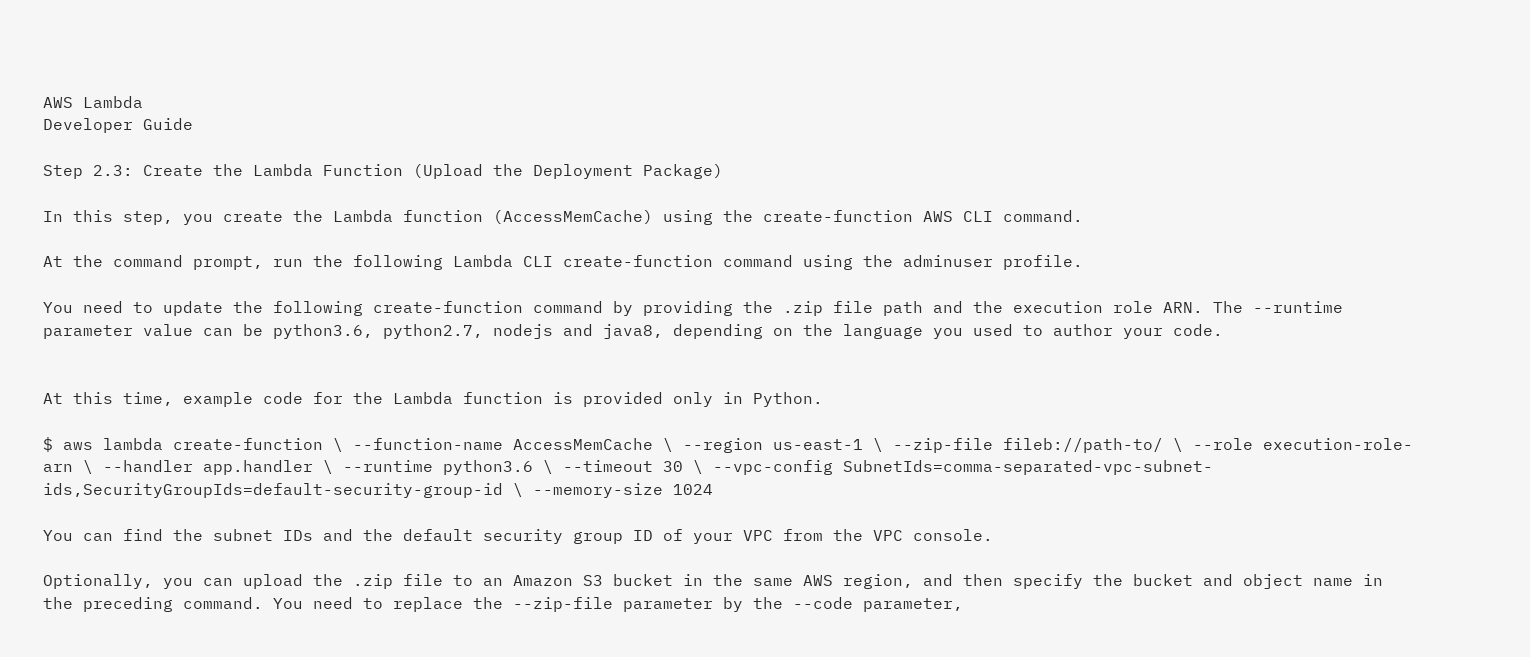AWS Lambda
Developer Guide

Step 2.3: Create the Lambda Function (Upload the Deployment Package)

In this step, you create the Lambda function (AccessMemCache) using the create-function AWS CLI command.

At the command prompt, run the following Lambda CLI create-function command using the adminuser profile.

You need to update the following create-function command by providing the .zip file path and the execution role ARN. The --runtime parameter value can be python3.6, python2.7, nodejs and java8, depending on the language you used to author your code.


At this time, example code for the Lambda function is provided only in Python.

$ aws lambda create-function \ --function-name AccessMemCache \ --region us-east-1 \ --zip-file fileb://path-to/ \ --role execution-role-arn \ --handler app.handler \ --runtime python3.6 \ --timeout 30 \ --vpc-config SubnetIds=comma-separated-vpc-subnet-ids,SecurityGroupIds=default-security-group-id \ --memory-size 1024

You can find the subnet IDs and the default security group ID of your VPC from the VPC console.

Optionally, you can upload the .zip file to an Amazon S3 bucket in the same AWS region, and then specify the bucket and object name in the preceding command. You need to replace the --zip-file parameter by the --code parameter,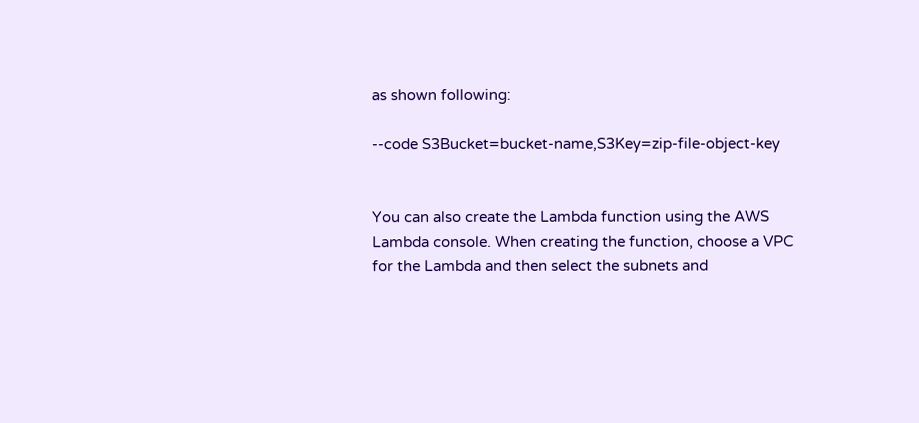as shown following:

--code S3Bucket=bucket-name,S3Key=zip-file-object-key


You can also create the Lambda function using the AWS Lambda console. When creating the function, choose a VPC for the Lambda and then select the subnets and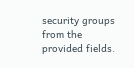security groups from the provided fields.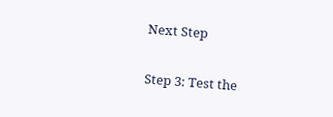Next Step

Step 3: Test the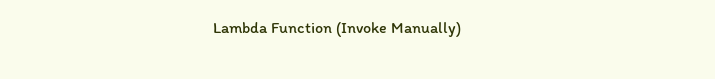Lambda Function (Invoke Manually)